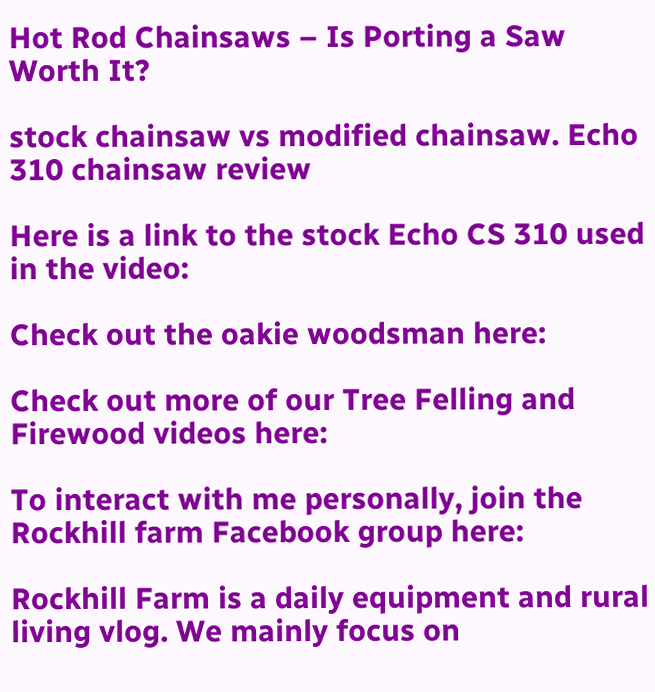Hot Rod Chainsaws – Is Porting a Saw Worth It?

stock chainsaw vs modified chainsaw. Echo 310 chainsaw review

Here is a link to the stock Echo CS 310 used in the video:

Check out the oakie woodsman here:

Check out more of our Tree Felling and Firewood videos here:

To interact with me personally, join the Rockhill farm Facebook group here:

Rockhill Farm is a daily equipment and rural living vlog. We mainly focus on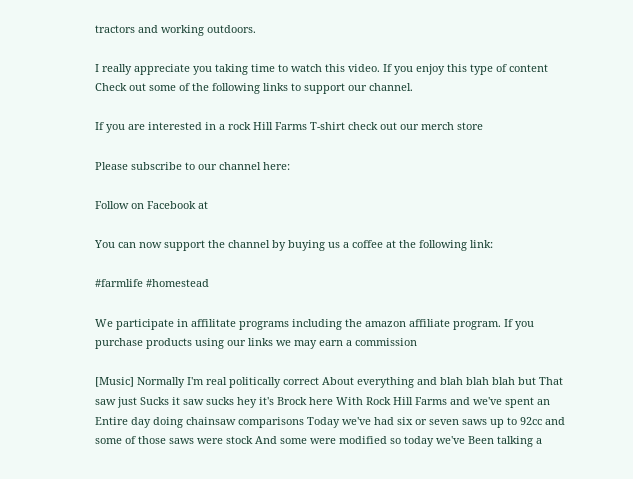tractors and working outdoors.

I really appreciate you taking time to watch this video. If you enjoy this type of content Check out some of the following links to support our channel.

If you are interested in a rock Hill Farms T-shirt check out our merch store

Please subscribe to our channel here:

Follow on Facebook at

You can now support the channel by buying us a coffee at the following link:

#farmlife #homestead

We participate in affilitate programs including the amazon affiliate program. If you purchase products using our links we may earn a commission

[Music] Normally I'm real politically correct About everything and blah blah blah but That saw just Sucks it saw sucks hey it's Brock here With Rock Hill Farms and we've spent an Entire day doing chainsaw comparisons Today we've had six or seven saws up to 92cc and some of those saws were stock And some were modified so today we've Been talking a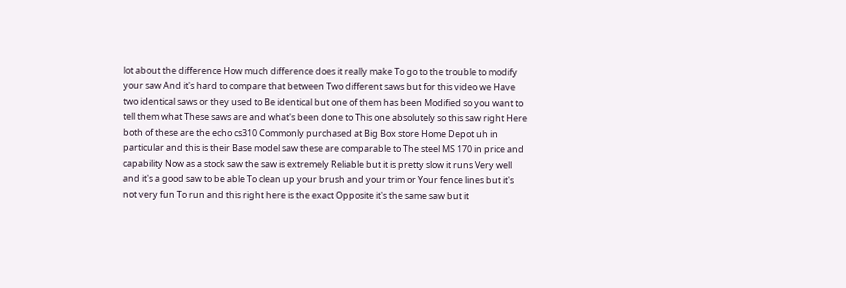lot about the difference How much difference does it really make To go to the trouble to modify your saw And it's hard to compare that between Two different saws but for this video we Have two identical saws or they used to Be identical but one of them has been Modified so you want to tell them what These saws are and what's been done to This one absolutely so this saw right Here both of these are the echo cs310 Commonly purchased at Big Box store Home Depot uh in particular and this is their Base model saw these are comparable to The steel MS 170 in price and capability Now as a stock saw the saw is extremely Reliable but it is pretty slow it runs Very well and it's a good saw to be able To clean up your brush and your trim or Your fence lines but it's not very fun To run and this right here is the exact Opposite it's the same saw but it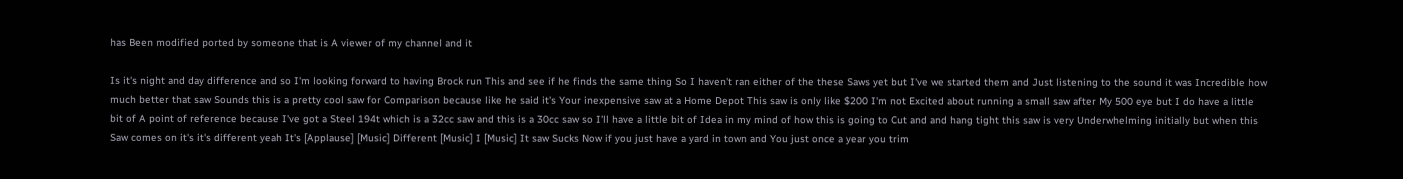has Been modified ported by someone that is A viewer of my channel and it

Is it's night and day difference and so I'm looking forward to having Brock run This and see if he finds the same thing So I haven't ran either of the these Saws yet but I've we started them and Just listening to the sound it was Incredible how much better that saw Sounds this is a pretty cool saw for Comparison because like he said it's Your inexpensive saw at a Home Depot This saw is only like $200 I'm not Excited about running a small saw after My 500 eye but I do have a little bit of A point of reference because I've got a Steel 194t which is a 32cc saw and this is a 30cc saw so I'll have a little bit of Idea in my mind of how this is going to Cut and and hang tight this saw is very Underwhelming initially but when this Saw comes on it's it's different yeah It's [Applause] [Music] Different [Music] I [Music] It saw Sucks Now if you just have a yard in town and You just once a year you trim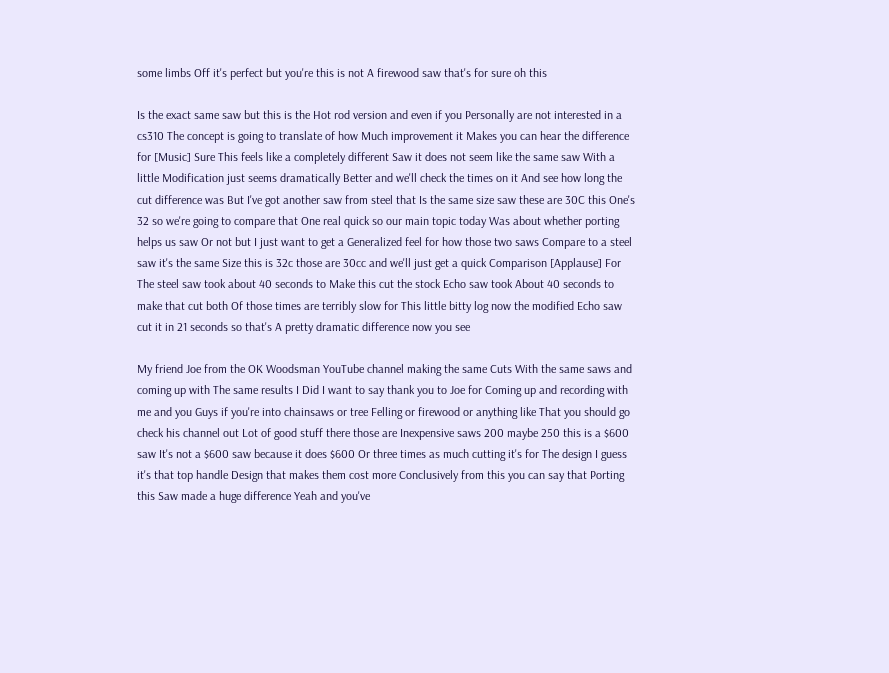some limbs Off it's perfect but you're this is not A firewood saw that's for sure oh this

Is the exact same saw but this is the Hot rod version and even if you Personally are not interested in a cs310 The concept is going to translate of how Much improvement it Makes you can hear the difference for [Music] Sure This feels like a completely different Saw it does not seem like the same saw With a little Modification just seems dramatically Better and we'll check the times on it And see how long the cut difference was But I've got another saw from steel that Is the same size saw these are 30C this One's 32 so we're going to compare that One real quick so our main topic today Was about whether porting helps us saw Or not but I just want to get a Generalized feel for how those two saws Compare to a steel saw it's the same Size this is 32c those are 30cc and we'll just get a quick Comparison [Applause] For The steel saw took about 40 seconds to Make this cut the stock Echo saw took About 40 seconds to make that cut both Of those times are terribly slow for This little bitty log now the modified Echo saw cut it in 21 seconds so that's A pretty dramatic difference now you see

My friend Joe from the OK Woodsman YouTube channel making the same Cuts With the same saws and coming up with The same results I Did I want to say thank you to Joe for Coming up and recording with me and you Guys if you're into chainsaws or tree Felling or firewood or anything like That you should go check his channel out Lot of good stuff there those are Inexpensive saws 200 maybe 250 this is a $600 saw It's not a $600 saw because it does $600 Or three times as much cutting it's for The design I guess it's that top handle Design that makes them cost more Conclusively from this you can say that Porting this Saw made a huge difference Yeah and you've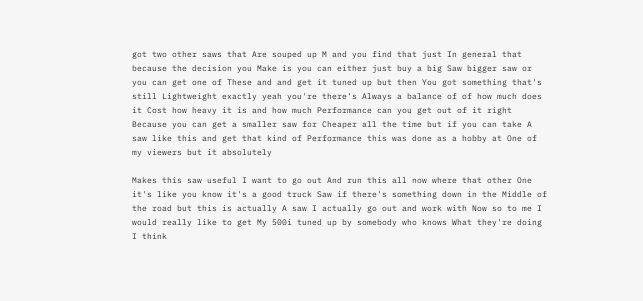got two other saws that Are souped up M and you find that just In general that because the decision you Make is you can either just buy a big Saw bigger saw or you can get one of These and and get it tuned up but then You got something that's still Lightweight exactly yeah you're there's Always a balance of of how much does it Cost how heavy it is and how much Performance can you get out of it right Because you can get a smaller saw for Cheaper all the time but if you can take A saw like this and get that kind of Performance this was done as a hobby at One of my viewers but it absolutely

Makes this saw useful I want to go out And run this all now where that other One it's like you know it's a good truck Saw if there's something down in the Middle of the road but this is actually A saw I actually go out and work with Now so to me I would really like to get My 500i tuned up by somebody who knows What they're doing I think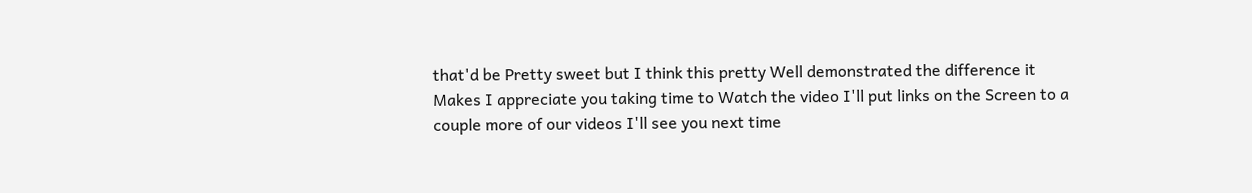that'd be Pretty sweet but I think this pretty Well demonstrated the difference it Makes I appreciate you taking time to Watch the video I'll put links on the Screen to a couple more of our videos I'll see you next time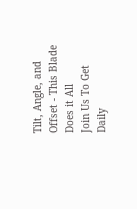Tilt, Angle, and Offset - This Blade Does it All
Join Us To Get Daily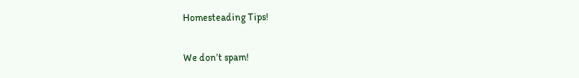Homesteading Tips!

We don’t spam!